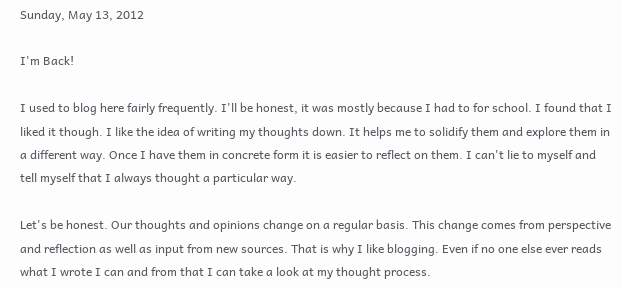Sunday, May 13, 2012

I'm Back!

I used to blog here fairly frequently. I'll be honest, it was mostly because I had to for school. I found that I liked it though. I like the idea of writing my thoughts down. It helps me to solidify them and explore them in a different way. Once I have them in concrete form it is easier to reflect on them. I can't lie to myself and tell myself that I always thought a particular way.

Let's be honest. Our thoughts and opinions change on a regular basis. This change comes from perspective and reflection as well as input from new sources. That is why I like blogging. Even if no one else ever reads what I wrote I can and from that I can take a look at my thought process.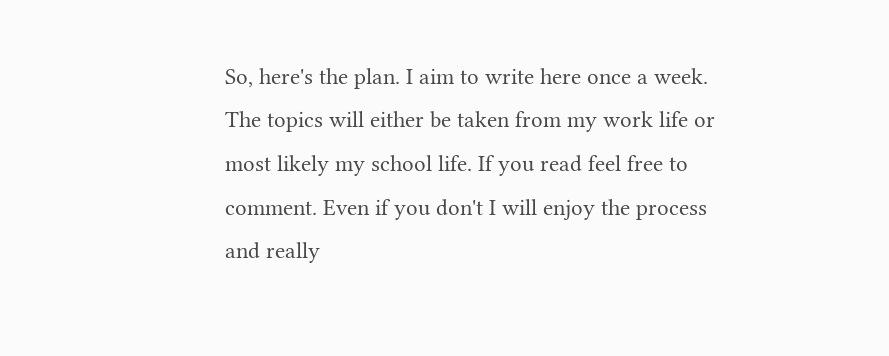So, here's the plan. I aim to write here once a week. The topics will either be taken from my work life or most likely my school life. If you read feel free to comment. Even if you don't I will enjoy the process and really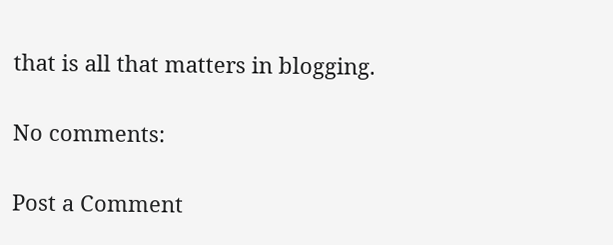that is all that matters in blogging.

No comments:

Post a Comment